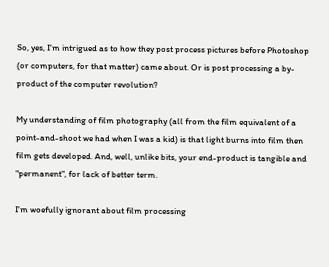So, yes, I'm intrigued as to how they post process pictures before Photoshop (or computers, for that matter) came about. Or is post processing a by-product of the computer revolution?

My understanding of film photography (all from the film equivalent of a point-and-shoot we had when I was a kid) is that light burns into film then film gets developed. And, well, unlike bits, your end-product is tangible and "permanent", for lack of better term.

I'm woefully ignorant about film processing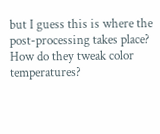but I guess this is where the post-processing takes place? How do they tweak color temperatures?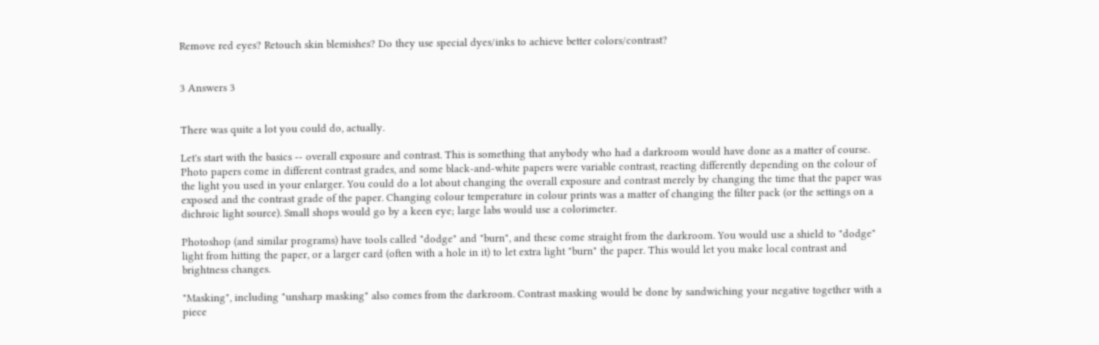Remove red eyes? Retouch skin blemishes? Do they use special dyes/inks to achieve better colors/contrast?


3 Answers 3


There was quite a lot you could do, actually.

Let's start with the basics -- overall exposure and contrast. This is something that anybody who had a darkroom would have done as a matter of course. Photo papers come in different contrast grades, and some black-and-white papers were variable contrast, reacting differently depending on the colour of the light you used in your enlarger. You could do a lot about changing the overall exposure and contrast merely by changing the time that the paper was exposed and the contrast grade of the paper. Changing colour temperature in colour prints was a matter of changing the filter pack (or the settings on a dichroic light source). Small shops would go by a keen eye; large labs would use a colorimeter.

Photoshop (and similar programs) have tools called "dodge" and "burn", and these come straight from the darkroom. You would use a shield to "dodge" light from hitting the paper, or a larger card (often with a hole in it) to let extra light "burn" the paper. This would let you make local contrast and brightness changes.

"Masking", including "unsharp masking" also comes from the darkroom. Contrast masking would be done by sandwiching your negative together with a piece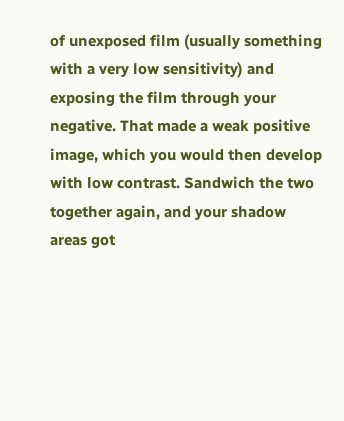of unexposed film (usually something with a very low sensitivity) and exposing the film through your negative. That made a weak positive image, which you would then develop with low contrast. Sandwich the two together again, and your shadow areas got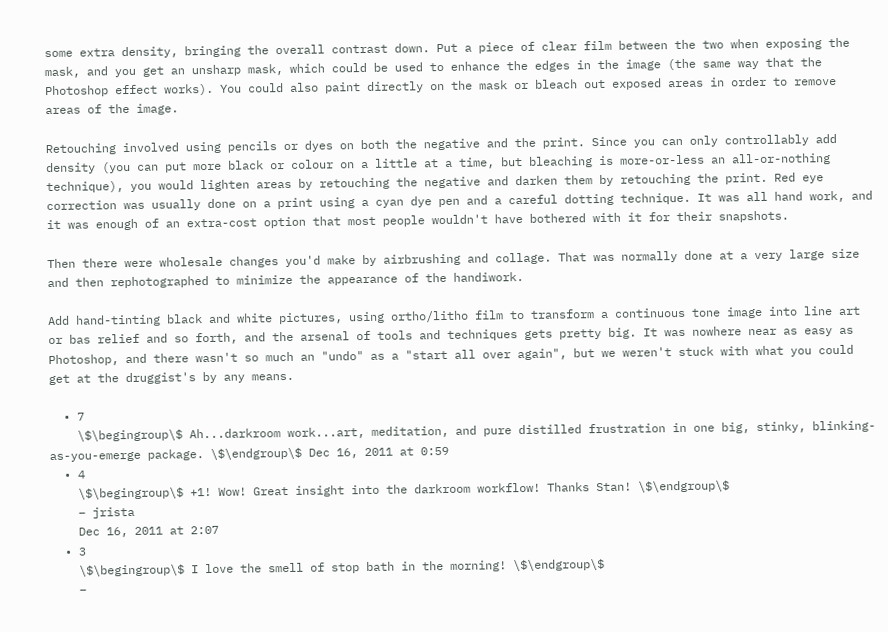some extra density, bringing the overall contrast down. Put a piece of clear film between the two when exposing the mask, and you get an unsharp mask, which could be used to enhance the edges in the image (the same way that the Photoshop effect works). You could also paint directly on the mask or bleach out exposed areas in order to remove areas of the image.

Retouching involved using pencils or dyes on both the negative and the print. Since you can only controllably add density (you can put more black or colour on a little at a time, but bleaching is more-or-less an all-or-nothing technique), you would lighten areas by retouching the negative and darken them by retouching the print. Red eye correction was usually done on a print using a cyan dye pen and a careful dotting technique. It was all hand work, and it was enough of an extra-cost option that most people wouldn't have bothered with it for their snapshots.

Then there were wholesale changes you'd make by airbrushing and collage. That was normally done at a very large size and then rephotographed to minimize the appearance of the handiwork.

Add hand-tinting black and white pictures, using ortho/litho film to transform a continuous tone image into line art or bas relief and so forth, and the arsenal of tools and techniques gets pretty big. It was nowhere near as easy as Photoshop, and there wasn't so much an "undo" as a "start all over again", but we weren't stuck with what you could get at the druggist's by any means.

  • 7
    \$\begingroup\$ Ah...darkroom work...art, meditation, and pure distilled frustration in one big, stinky, blinking-as-you-emerge package. \$\endgroup\$ Dec 16, 2011 at 0:59
  • 4
    \$\begingroup\$ +1! Wow! Great insight into the darkroom workflow! Thanks Stan! \$\endgroup\$
    – jrista
    Dec 16, 2011 at 2:07
  • 3
    \$\begingroup\$ I love the smell of stop bath in the morning! \$\endgroup\$
    –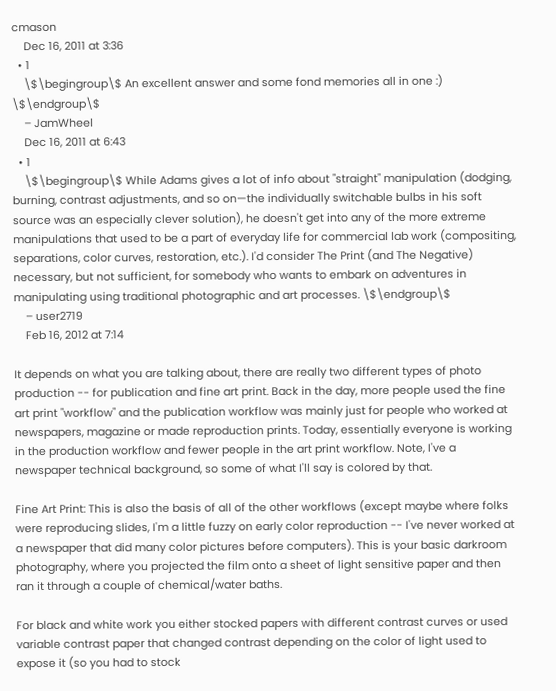cmason
    Dec 16, 2011 at 3:36
  • 1
    \$\begingroup\$ An excellent answer and some fond memories all in one :) \$\endgroup\$
    – JamWheel
    Dec 16, 2011 at 6:43
  • 1
    \$\begingroup\$ While Adams gives a lot of info about "straight" manipulation (dodging, burning, contrast adjustments, and so on—the individually switchable bulbs in his soft source was an especially clever solution), he doesn't get into any of the more extreme manipulations that used to be a part of everyday life for commercial lab work (compositing, separations, color curves, restoration, etc.). I'd consider The Print (and The Negative) necessary, but not sufficient, for somebody who wants to embark on adventures in manipulating using traditional photographic and art processes. \$\endgroup\$
    – user2719
    Feb 16, 2012 at 7:14

It depends on what you are talking about, there are really two different types of photo production -- for publication and fine art print. Back in the day, more people used the fine art print "workflow" and the publication workflow was mainly just for people who worked at newspapers, magazine or made reproduction prints. Today, essentially everyone is working in the production workflow and fewer people in the art print workflow. Note, I've a newspaper technical background, so some of what I'll say is colored by that.

Fine Art Print: This is also the basis of all of the other workflows (except maybe where folks were reproducing slides, I'm a little fuzzy on early color reproduction -- I've never worked at a newspaper that did many color pictures before computers). This is your basic darkroom photography, where you projected the film onto a sheet of light sensitive paper and then ran it through a couple of chemical/water baths.

For black and white work you either stocked papers with different contrast curves or used variable contrast paper that changed contrast depending on the color of light used to expose it (so you had to stock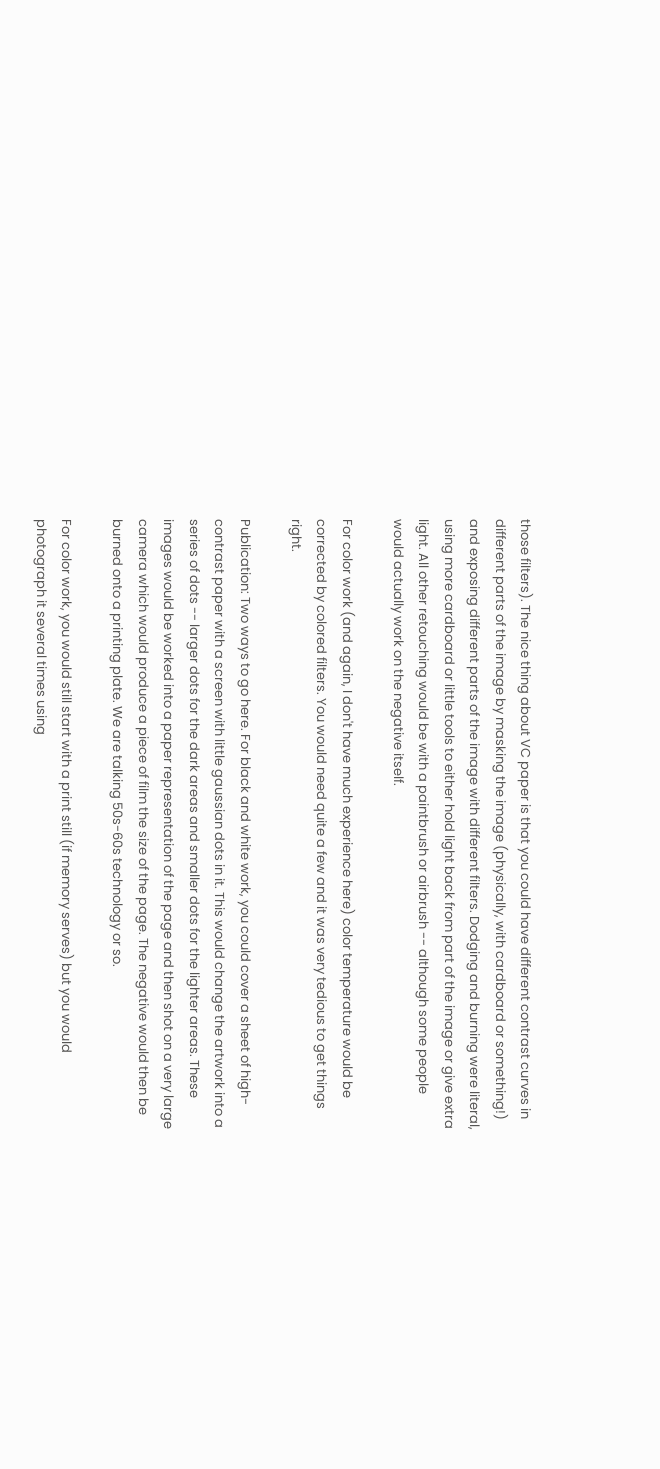those filters). The nice thing about VC paper is that you could have different contrast curves in different parts of the image by masking the image (physically, with cardboard or something!) and exposing different parts of the image with different filters. Dodging and burning were literal, using more cardboard or little tools to either hold light back from part of the image or give extra light. All other retouching would be with a paintbrush or airbrush -- although some people would actually work on the negative itself.

For color work (and again, I don't have much experience here) color temperature would be corrected by colored filters. You would need quite a few and it was very tedious to get things right.

Publication: Two ways to go here. For black and white work, you could cover a sheet of high-contrast paper with a screen with little gaussian dots in it. This would change the artwork into a series of dots -- larger dots for the dark areas and smaller dots for the lighter areas. These images would be worked into a paper representation of the page and then shot on a very large camera which would produce a piece of film the size of the page. The negative would then be burned onto a printing plate. We are talking 50s-60s technology or so.

For color work, you would still start with a print still (if memory serves) but you would photograph it several times using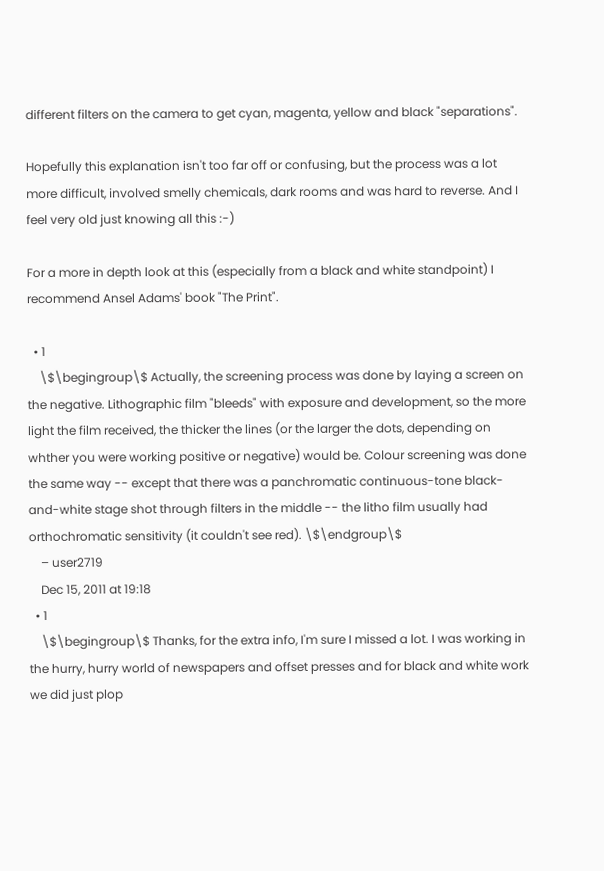different filters on the camera to get cyan, magenta, yellow and black "separations".

Hopefully this explanation isn't too far off or confusing, but the process was a lot more difficult, involved smelly chemicals, dark rooms and was hard to reverse. And I feel very old just knowing all this :-)

For a more in depth look at this (especially from a black and white standpoint) I recommend Ansel Adams' book "The Print".

  • 1
    \$\begingroup\$ Actually, the screening process was done by laying a screen on the negative. Lithographic film "bleeds" with exposure and development, so the more light the film received, the thicker the lines (or the larger the dots, depending on whther you were working positive or negative) would be. Colour screening was done the same way -- except that there was a panchromatic continuous-tone black-and-white stage shot through filters in the middle -- the litho film usually had orthochromatic sensitivity (it couldn't see red). \$\endgroup\$
    – user2719
    Dec 15, 2011 at 19:18
  • 1
    \$\begingroup\$ Thanks, for the extra info, I'm sure I missed a lot. I was working in the hurry, hurry world of newspapers and offset presses and for black and white work we did just plop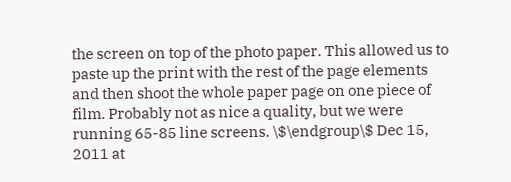the screen on top of the photo paper. This allowed us to paste up the print with the rest of the page elements and then shoot the whole paper page on one piece of film. Probably not as nice a quality, but we were running 65-85 line screens. \$\endgroup\$ Dec 15, 2011 at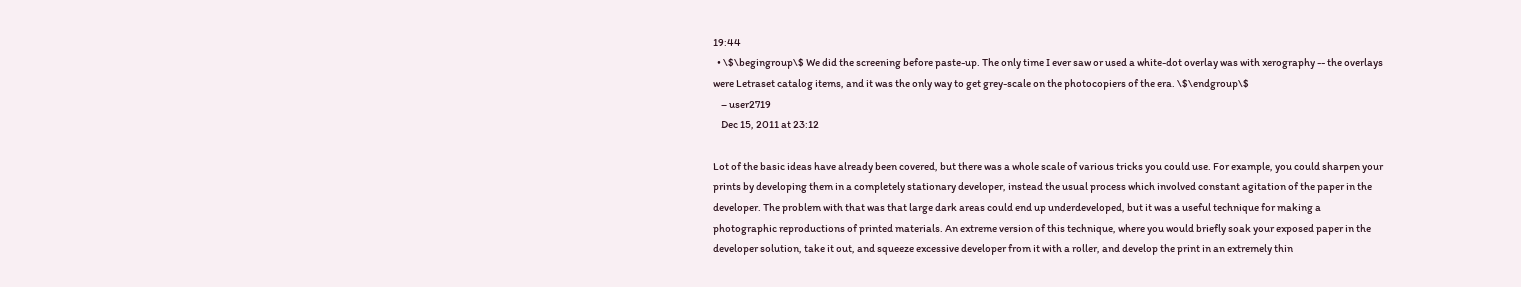19:44
  • \$\begingroup\$ We did the screening before paste-up. The only time I ever saw or used a white-dot overlay was with xerography -- the overlays were Letraset catalog items, and it was the only way to get grey-scale on the photocopiers of the era. \$\endgroup\$
    – user2719
    Dec 15, 2011 at 23:12

Lot of the basic ideas have already been covered, but there was a whole scale of various tricks you could use. For example, you could sharpen your prints by developing them in a completely stationary developer, instead the usual process which involved constant agitation of the paper in the developer. The problem with that was that large dark areas could end up underdeveloped, but it was a useful technique for making a photographic reproductions of printed materials. An extreme version of this technique, where you would briefly soak your exposed paper in the developer solution, take it out, and squeeze excessive developer from it with a roller, and develop the print in an extremely thin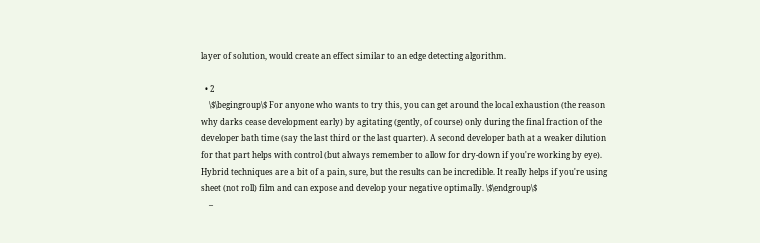layer of solution, would create an effect similar to an edge detecting algorithm.

  • 2
    \$\begingroup\$ For anyone who wants to try this, you can get around the local exhaustion (the reason why darks cease development early) by agitating (gently, of course) only during the final fraction of the developer bath time (say the last third or the last quarter). A second developer bath at a weaker dilution for that part helps with control (but always remember to allow for dry-down if you're working by eye). Hybrid techniques are a bit of a pain, sure, but the results can be incredible. It really helps if you're using sheet (not roll) film and can expose and develop your negative optimally. \$\endgroup\$
    –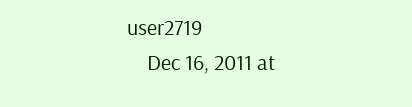user2719
    Dec 16, 2011 at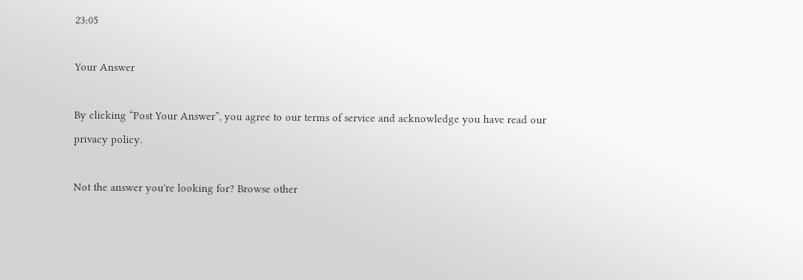23:05

Your Answer

By clicking “Post Your Answer”, you agree to our terms of service and acknowledge you have read our privacy policy.

Not the answer you're looking for? Browse other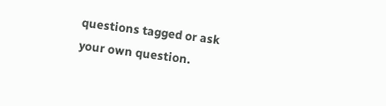questions tagged or ask your own question.